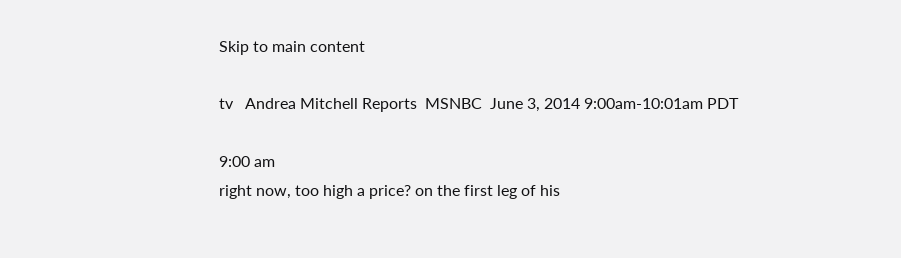Skip to main content

tv   Andrea Mitchell Reports  MSNBC  June 3, 2014 9:00am-10:01am PDT

9:00 am
right now, too high a price? on the first leg of his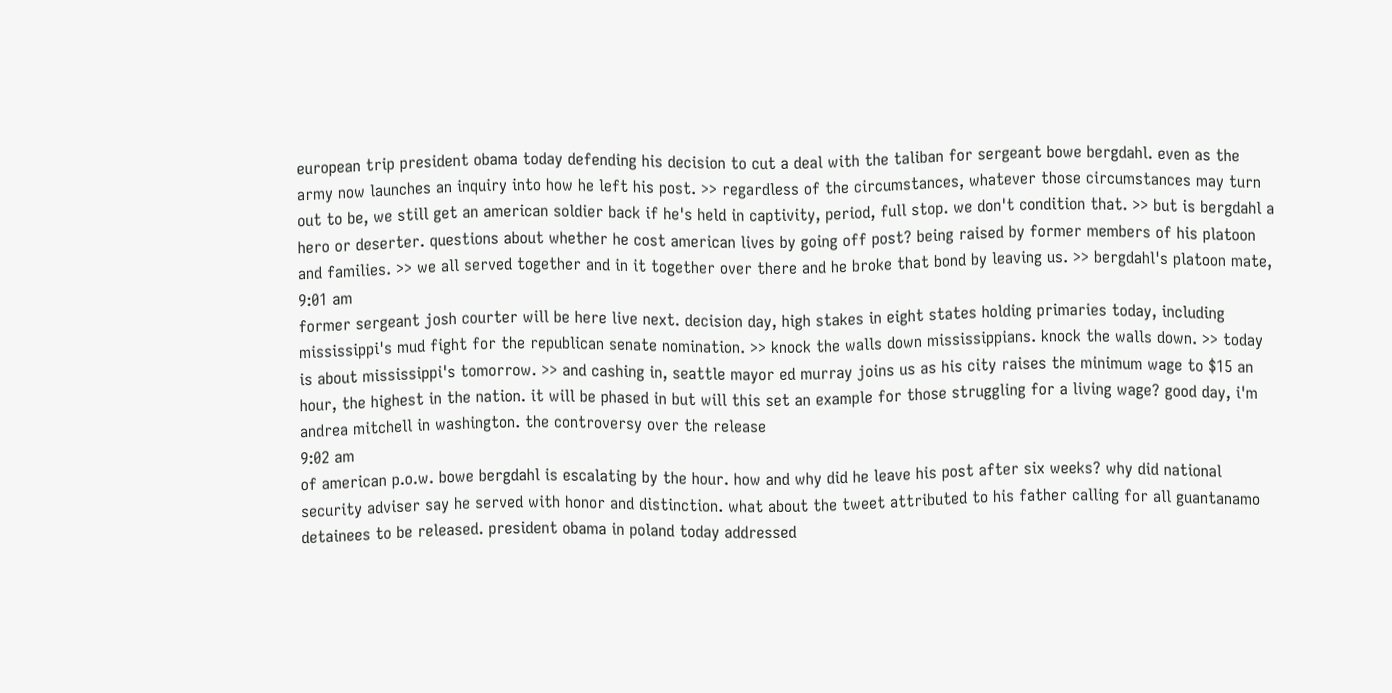european trip president obama today defending his decision to cut a deal with the taliban for sergeant bowe bergdahl. even as the army now launches an inquiry into how he left his post. >> regardless of the circumstances, whatever those circumstances may turn out to be, we still get an american soldier back if he's held in captivity, period, full stop. we don't condition that. >> but is bergdahl a hero or deserter. questions about whether he cost american lives by going off post? being raised by former members of his platoon and families. >> we all served together and in it together over there and he broke that bond by leaving us. >> bergdahl's platoon mate,
9:01 am
former sergeant josh courter will be here live next. decision day, high stakes in eight states holding primaries today, including mississippi's mud fight for the republican senate nomination. >> knock the walls down mississippians. knock the walls down. >> today is about mississippi's tomorrow. >> and cashing in, seattle mayor ed murray joins us as his city raises the minimum wage to $15 an hour, the highest in the nation. it will be phased in but will this set an example for those struggling for a living wage? good day, i'm andrea mitchell in washington. the controversy over the release
9:02 am
of american p.o.w. bowe bergdahl is escalating by the hour. how and why did he leave his post after six weeks? why did national security adviser say he served with honor and distinction. what about the tweet attributed to his father calling for all guantanamo detainees to be released. president obama in poland today addressed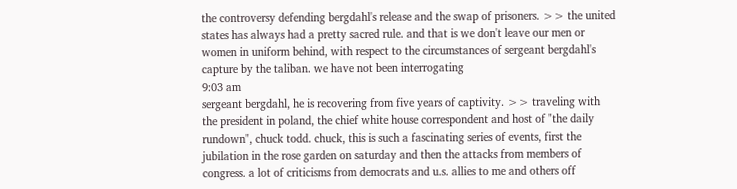the controversy defending bergdahl's release and the swap of prisoners. >> the united states has always had a pretty sacred rule. and that is we don't leave our men or women in uniform behind, with respect to the circumstances of sergeant bergdahl's capture by the taliban. we have not been interrogating
9:03 am
sergeant bergdahl, he is recovering from five years of captivity. >> traveling with the president in poland, the chief white house correspondent and host of "the daily rundown", chuck todd. chuck, this is such a fascinating series of events, first the jubilation in the rose garden on saturday and then the attacks from members of congress. a lot of criticisms from democrats and u.s. allies to me and others off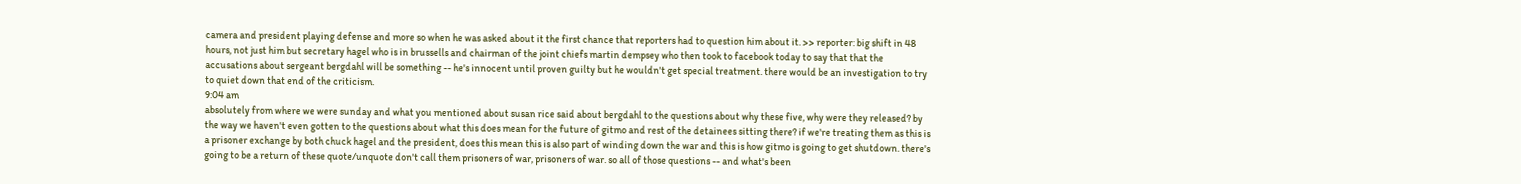camera and president playing defense and more so when he was asked about it the first chance that reporters had to question him about it. >> reporter: big shift in 48 hours, not just him but secretary hagel who is in brussells and chairman of the joint chiefs martin dempsey who then took to facebook today to say that that the accusations about sergeant bergdahl will be something -- he's innocent until proven guilty but he wouldn't get special treatment. there would be an investigation to try to quiet down that end of the criticism.
9:04 am
absolutely from where we were sunday and what you mentioned about susan rice said about bergdahl to the questions about why these five, why were they released? by the way we haven't even gotten to the questions about what this does mean for the future of gitmo and rest of the detainees sitting there? if we're treating them as this is a prisoner exchange by both chuck hagel and the president, does this mean this is also part of winding down the war and this is how gitmo is going to get shutdown. there's going to be a return of these quote/unquote don't call them prisoners of war, prisoners of war. so all of those questions -- and what's been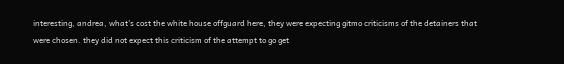interesting, andrea, what's cost the white house offguard here, they were expecting gitmo criticisms of the detainers that were chosen. they did not expect this criticism of the attempt to go get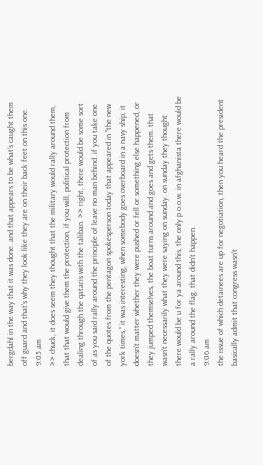bergdahl in the way that it was done. and that appears to be what's caught them off guard and that's why they look like they are on their back feet on this one.
9:05 am
>> chuck, it does seem they thought that the military would rally around them, that that would give them the protection, if you will, political protection from dealing through the qataris with the taliban. >> right, there would be some sort of as you said rally around the principle of leave no man behind. if you take one of the quotes from the pentagon spokesperson today that appeared in "the new york times," it was interesting, when somebody goes overboard in a navy ship, it doesn't matter whether they were pushed or fell or something else happened, or they jumped themselves, the boat turns around and goes and gets them. that wasn't necessarily what they were saying on sunday. on sunday they thought there would be u for ya around this, the only p o.o.w. in afghanista there would be a rally around the flag. that didn't happen.
9:06 am
the issue of which detainees are up for negotiation, then you heard the president basically admit that congress wasn't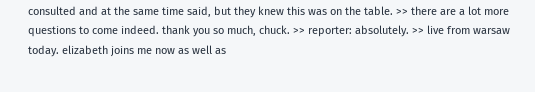consulted and at the same time said, but they knew this was on the table. >> there are a lot more questions to come indeed. thank you so much, chuck. >> reporter: absolutely. >> live from warsaw today. elizabeth joins me now as well as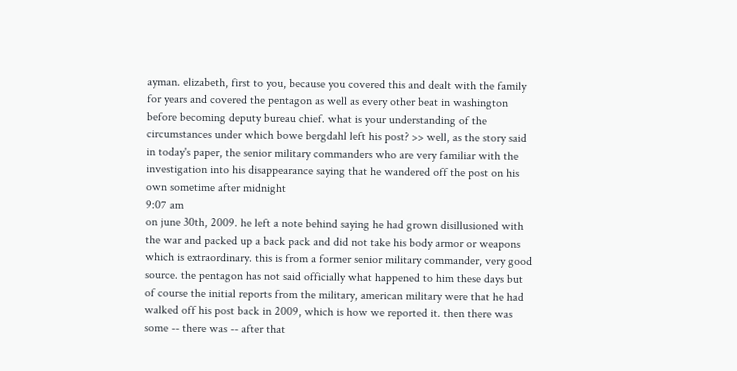ayman. elizabeth, first to you, because you covered this and dealt with the family for years and covered the pentagon as well as every other beat in washington before becoming deputy bureau chief. what is your understanding of the circumstances under which bowe bergdahl left his post? >> well, as the story said in today's paper, the senior military commanders who are very familiar with the investigation into his disappearance saying that he wandered off the post on his own sometime after midnight
9:07 am
on june 30th, 2009. he left a note behind saying he had grown disillusioned with the war and packed up a back pack and did not take his body armor or weapons which is extraordinary. this is from a former senior military commander, very good source. the pentagon has not said officially what happened to him these days but of course the initial reports from the military, american military were that he had walked off his post back in 2009, which is how we reported it. then there was some -- there was -- after that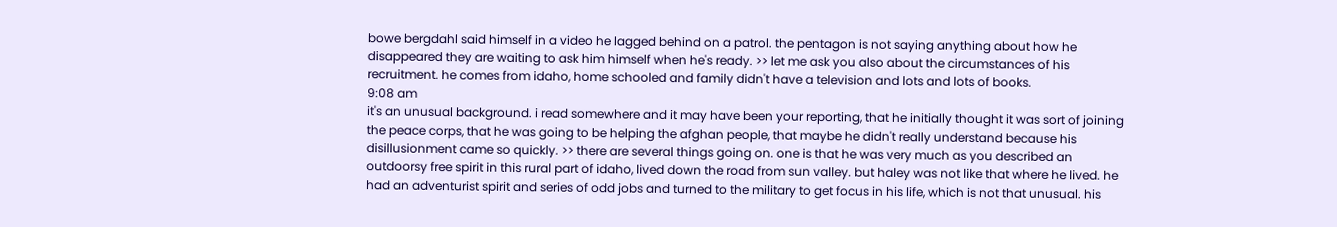bowe bergdahl said himself in a video he lagged behind on a patrol. the pentagon is not saying anything about how he disappeared they are waiting to ask him himself when he's ready. >> let me ask you also about the circumstances of his recruitment. he comes from idaho, home schooled and family didn't have a television and lots and lots of books.
9:08 am
it's an unusual background. i read somewhere and it may have been your reporting, that he initially thought it was sort of joining the peace corps, that he was going to be helping the afghan people, that maybe he didn't really understand because his disillusionment came so quickly. >> there are several things going on. one is that he was very much as you described an outdoorsy free spirit in this rural part of idaho, lived down the road from sun valley. but haley was not like that where he lived. he had an adventurist spirit and series of odd jobs and turned to the military to get focus in his life, which is not that unusual. his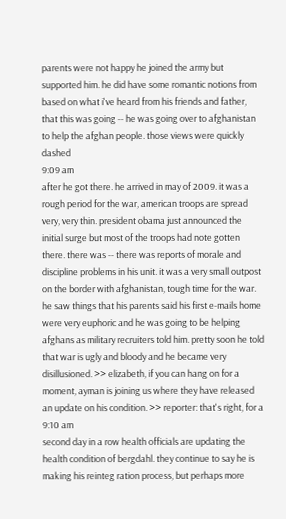parents were not happy he joined the army but supported him. he did have some romantic notions from based on what i've heard from his friends and father, that this was going -- he was going over to afghanistan to help the afghan people. those views were quickly dashed
9:09 am
after he got there. he arrived in may of 2009. it was a rough period for the war, american troops are spread very, very thin. president obama just announced the initial surge but most of the troops had note gotten there. there was -- there was reports of morale and discipline problems in his unit. it was a very small outpost on the border with afghanistan, tough time for the war. he saw things that his parents said his first e-mails home were very euphoric and he was going to be helping afghans as military recruiters told him. pretty soon he told that war is ugly and bloody and he became very disillusioned. >> elizabeth, if you can hang on for a moment, ayman is joining us where they have released an update on his condition. >> reporter: that's right, for a
9:10 am
second day in a row health officials are updating the health condition of bergdahl. they continue to say he is making his reinteg ration process, but perhaps more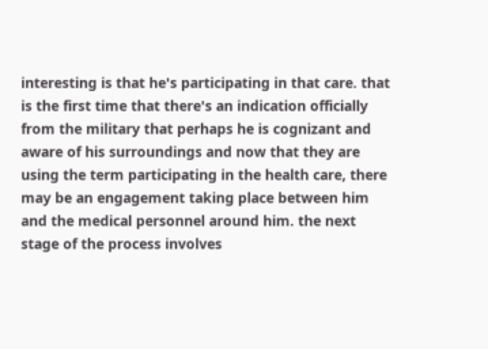interesting is that he's participating in that care. that is the first time that there's an indication officially from the military that perhaps he is cognizant and aware of his surroundings and now that they are using the term participating in the health care, there may be an engagement taking place between him and the medical personnel around him. the next stage of the process involves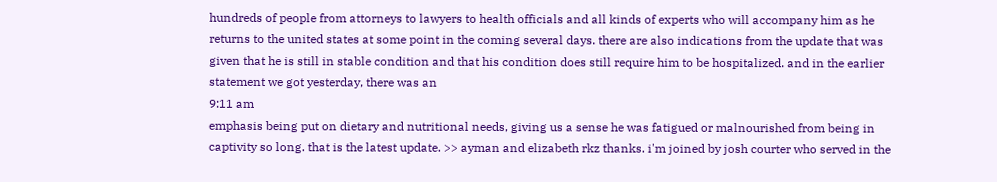hundreds of people from attorneys to lawyers to health officials and all kinds of experts who will accompany him as he returns to the united states at some point in the coming several days. there are also indications from the update that was given that he is still in stable condition and that his condition does still require him to be hospitalized. and in the earlier statement we got yesterday, there was an
9:11 am
emphasis being put on dietary and nutritional needs, giving us a sense he was fatigued or malnourished from being in captivity so long. that is the latest update. >> ayman and elizabeth rkz thanks. i'm joined by josh courter who served in the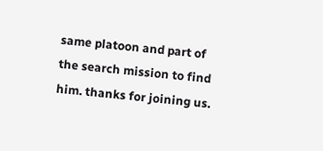same platoon and part of the search mission to find him. thanks for joining us.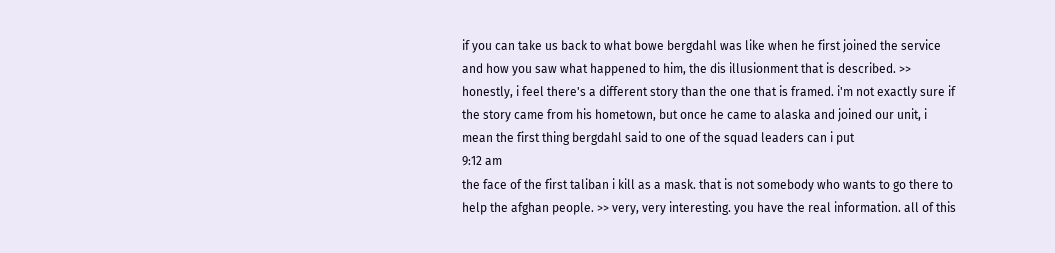if you can take us back to what bowe bergdahl was like when he first joined the service and how you saw what happened to him, the dis illusionment that is described. >> honestly, i feel there's a different story than the one that is framed. i'm not exactly sure if the story came from his hometown, but once he came to alaska and joined our unit, i mean the first thing bergdahl said to one of the squad leaders can i put
9:12 am
the face of the first taliban i kill as a mask. that is not somebody who wants to go there to help the afghan people. >> very, very interesting. you have the real information. all of this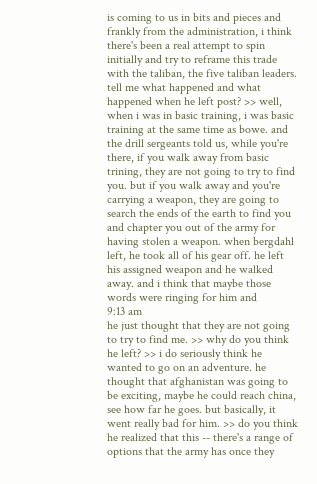is coming to us in bits and pieces and frankly from the administration, i think there's been a real attempt to spin initially and try to reframe this trade with the taliban, the five taliban leaders. tell me what happened and what happened when he left post? >> well, when i was in basic training, i was basic training at the same time as bowe. and the drill sergeants told us, while you're there, if you walk away from basic trining, they are not going to try to find you. but if you walk away and you're carrying a weapon, they are going to search the ends of the earth to find you and chapter you out of the army for having stolen a weapon. when bergdahl left, he took all of his gear off. he left his assigned weapon and he walked away. and i think that maybe those words were ringing for him and
9:13 am
he just thought that they are not going to try to find me. >> why do you think he left? >> i do seriously think he wanted to go on an adventure. he thought that afghanistan was going to be exciting, maybe he could reach china, see how far he goes. but basically, it went really bad for him. >> do you think he realized that this -- there's a range of options that the army has once they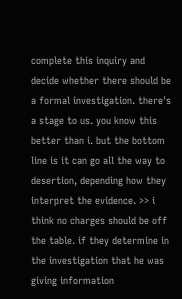complete this inquiry and decide whether there should be a formal investigation. there's a stage to us. you know this better than i. but the bottom line is it can go all the way to desertion, depending how they interpret the evidence. >> i think no charges should be off the table. if they determine in the investigation that he was giving information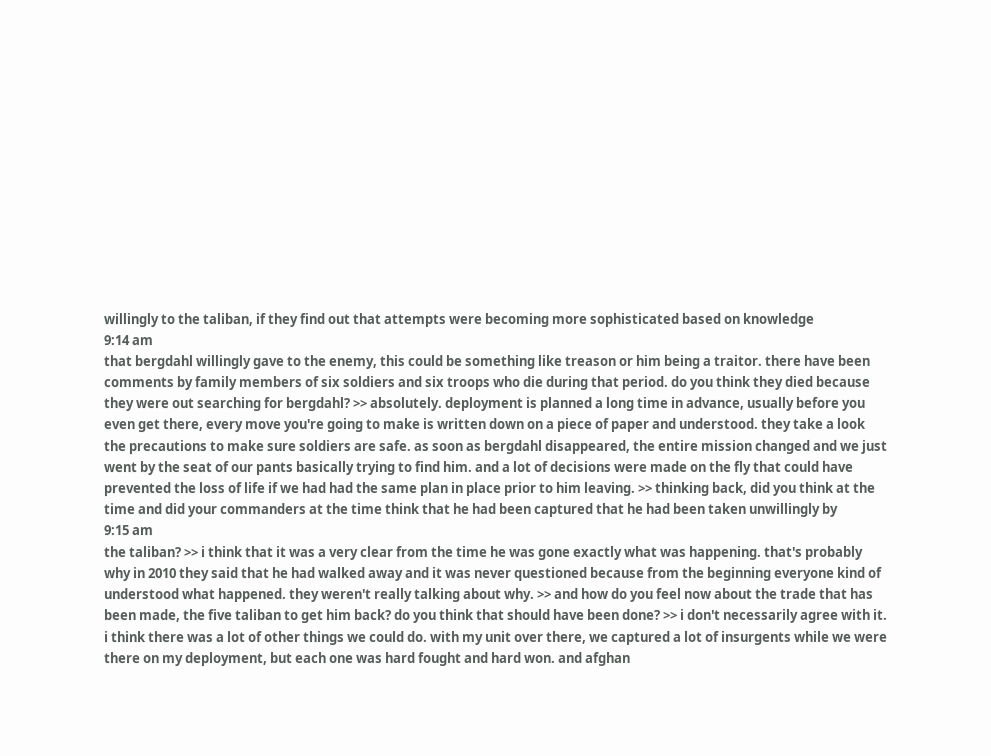willingly to the taliban, if they find out that attempts were becoming more sophisticated based on knowledge
9:14 am
that bergdahl willingly gave to the enemy, this could be something like treason or him being a traitor. there have been comments by family members of six soldiers and six troops who die during that period. do you think they died because they were out searching for bergdahl? >> absolutely. deployment is planned a long time in advance, usually before you even get there, every move you're going to make is written down on a piece of paper and understood. they take a look the precautions to make sure soldiers are safe. as soon as bergdahl disappeared, the entire mission changed and we just went by the seat of our pants basically trying to find him. and a lot of decisions were made on the fly that could have prevented the loss of life if we had had the same plan in place prior to him leaving. >> thinking back, did you think at the time and did your commanders at the time think that he had been captured that he had been taken unwillingly by
9:15 am
the taliban? >> i think that it was a very clear from the time he was gone exactly what was happening. that's probably why in 2010 they said that he had walked away and it was never questioned because from the beginning everyone kind of understood what happened. they weren't really talking about why. >> and how do you feel now about the trade that has been made, the five taliban to get him back? do you think that should have been done? >> i don't necessarily agree with it. i think there was a lot of other things we could do. with my unit over there, we captured a lot of insurgents while we were there on my deployment, but each one was hard fought and hard won. and afghan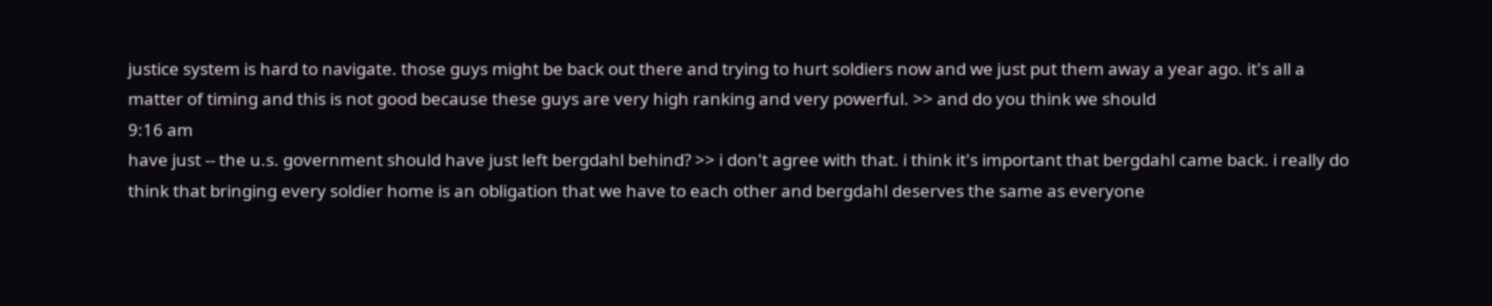justice system is hard to navigate. those guys might be back out there and trying to hurt soldiers now and we just put them away a year ago. it's all a matter of timing and this is not good because these guys are very high ranking and very powerful. >> and do you think we should
9:16 am
have just -- the u.s. government should have just left bergdahl behind? >> i don't agree with that. i think it's important that bergdahl came back. i really do think that bringing every soldier home is an obligation that we have to each other and bergdahl deserves the same as everyone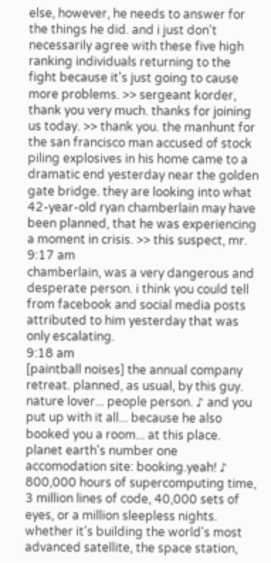else, however, he needs to answer for the things he did. and i just don't necessarily agree with these five high ranking individuals returning to the fight because it's just going to cause more problems. >> sergeant korder, thank you very much. thanks for joining us today. >> thank you. the manhunt for the san francisco man accused of stock piling explosives in his home came to a dramatic end yesterday near the golden gate bridge. they are looking into what 42-year-old ryan chamberlain may have been planned, that he was experiencing a moment in crisis. >> this suspect, mr.
9:17 am
chamberlain, was a very dangerous and desperate person. i think you could tell from facebook and social media posts attributed to him yesterday that was only escalating.
9:18 am
[paintball noises] the annual company retreat. planned, as usual, by this guy. nature lover... people person. ♪ and you put up with it all... because he also booked you a room... at this place. planet earth's number one accomodation site: booking.yeah! ♪ 800,000 hours of supercomputing time, 3 million lines of code, 40,000 sets of eyes, or a million sleepless nights. whether it's building the world's most advanced satellite, the space station,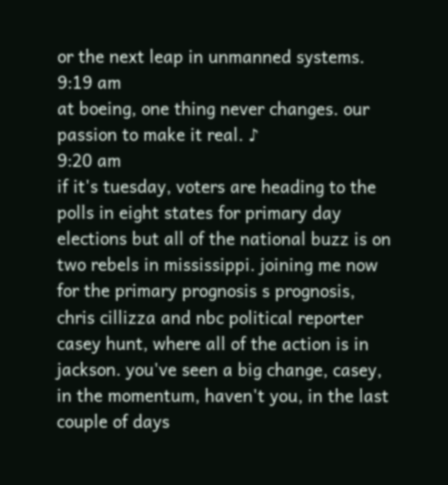or the next leap in unmanned systems.
9:19 am
at boeing, one thing never changes. our passion to make it real. ♪
9:20 am
if it's tuesday, voters are heading to the polls in eight states for primary day elections but all of the national buzz is on two rebels in mississippi. joining me now for the primary prognosis s prognosis, chris cillizza and nbc political reporter casey hunt, where all of the action is in jackson. you've seen a big change, casey, in the momentum, haven't you, in the last couple of days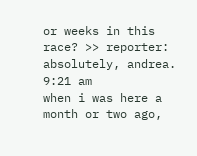or weeks in this race? >> reporter: absolutely, andrea.
9:21 am
when i was here a month or two ago,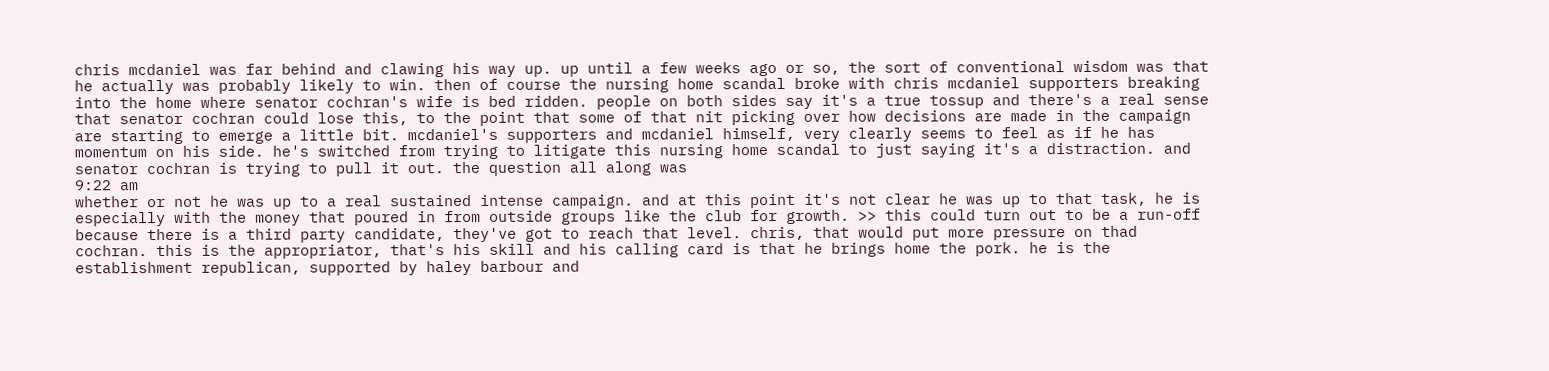chris mcdaniel was far behind and clawing his way up. up until a few weeks ago or so, the sort of conventional wisdom was that he actually was probably likely to win. then of course the nursing home scandal broke with chris mcdaniel supporters breaking into the home where senator cochran's wife is bed ridden. people on both sides say it's a true tossup and there's a real sense that senator cochran could lose this, to the point that some of that nit picking over how decisions are made in the campaign are starting to emerge a little bit. mcdaniel's supporters and mcdaniel himself, very clearly seems to feel as if he has momentum on his side. he's switched from trying to litigate this nursing home scandal to just saying it's a distraction. and senator cochran is trying to pull it out. the question all along was
9:22 am
whether or not he was up to a real sustained intense campaign. and at this point it's not clear he was up to that task, he is especially with the money that poured in from outside groups like the club for growth. >> this could turn out to be a run-off because there is a third party candidate, they've got to reach that level. chris, that would put more pressure on thad cochran. this is the appropriator, that's his skill and his calling card is that he brings home the pork. he is the establishment republican, supported by haley barbour and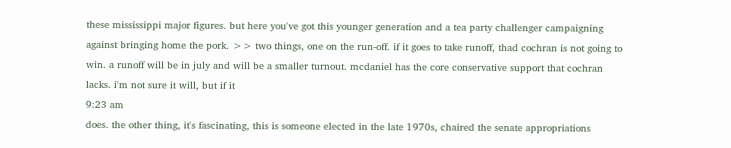these mississippi major figures. but here you've got this younger generation and a tea party challenger campaigning against bringing home the pork. >> two things, one on the run-off. if it goes to take runoff, thad cochran is not going to win. a runoff will be in july and will be a smaller turnout. mcdaniel has the core conservative support that cochran lacks. i'm not sure it will, but if it
9:23 am
does. the other thing, it's fascinating, this is someone elected in the late 1970s, chaired the senate appropriations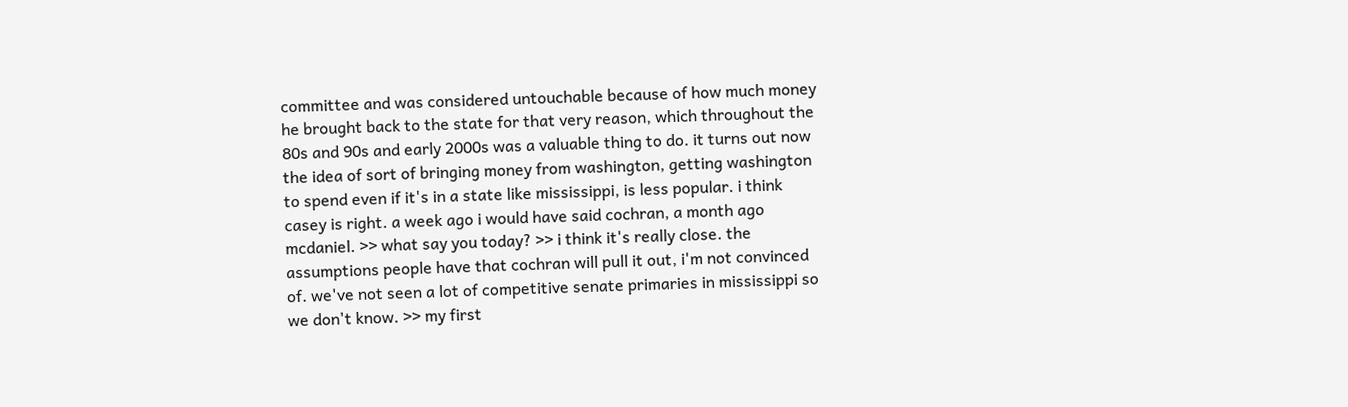committee and was considered untouchable because of how much money he brought back to the state for that very reason, which throughout the 80s and 90s and early 2000s was a valuable thing to do. it turns out now the idea of sort of bringing money from washington, getting washington to spend even if it's in a state like mississippi, is less popular. i think casey is right. a week ago i would have said cochran, a month ago mcdaniel. >> what say you today? >> i think it's really close. the assumptions people have that cochran will pull it out, i'm not convinced of. we've not seen a lot of competitive senate primaries in mississippi so we don't know. >> my first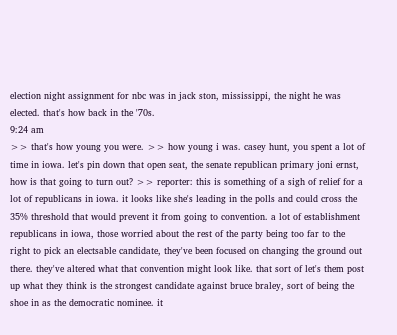election night assignment for nbc was in jack ston, mississippi, the night he was elected. that's how back in the '70s.
9:24 am
>> that's how young you were. >> how young i was. casey hunt, you spent a lot of time in iowa. let's pin down that open seat, the senate republican primary joni ernst, how is that going to turn out? >> reporter: this is something of a sigh of relief for a lot of republicans in iowa. it looks like she's leading in the polls and could cross the 35% threshold that would prevent it from going to convention. a lot of establishment republicans in iowa, those worried about the rest of the party being too far to the right to pick an electsable candidate, they've been focused on changing the ground out there. they've altered what that convention might look like. that sort of let's them post up what they think is the strongest candidate against bruce braley, sort of being the shoe in as the democratic nominee. it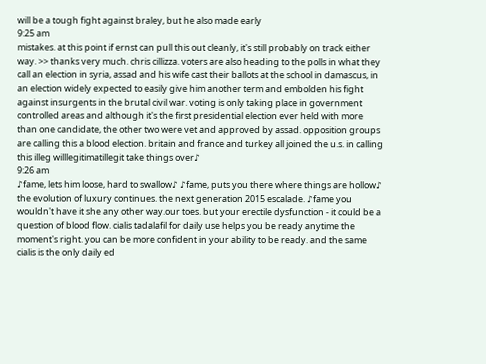will be a tough fight against braley, but he also made early
9:25 am
mistakes. at this point if ernst can pull this out cleanly, it's still probably on track either way. >> thanks very much. chris cillizza. voters are also heading to the polls in what they call an election in syria, assad and his wife cast their ballots at the school in damascus, in an election widely expected to easily give him another term and embolden his fight against insurgents in the brutal civil war. voting is only taking place in government controlled areas and although it's the first presidential election ever held with more than one candidate, the other two were vet and approved by assad. opposition groups are calling this a blood election. britain and france and turkey all joined the u.s. in calling this illeg willlegitimatillegit take things over♪
9:26 am
♪fame, lets him loose, hard to swallow♪ ♪fame, puts you there where things are hollow♪ the evolution of luxury continues. the next generation 2015 escalade. ♪fame you wouldn't have it she any other way.our toes. but your erectile dysfunction - it could be a question of blood flow. cialis tadalafil for daily use helps you be ready anytime the moment's right. you can be more confident in your ability to be ready. and the same cialis is the only daily ed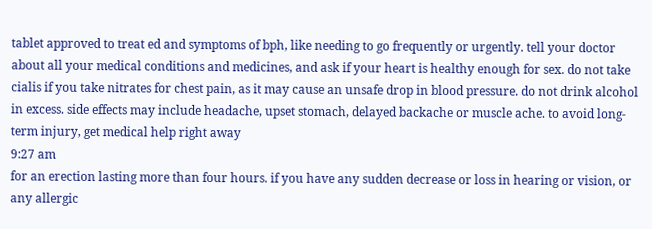tablet approved to treat ed and symptoms of bph, like needing to go frequently or urgently. tell your doctor about all your medical conditions and medicines, and ask if your heart is healthy enough for sex. do not take cialis if you take nitrates for chest pain, as it may cause an unsafe drop in blood pressure. do not drink alcohol in excess. side effects may include headache, upset stomach, delayed backache or muscle ache. to avoid long-term injury, get medical help right away
9:27 am
for an erection lasting more than four hours. if you have any sudden decrease or loss in hearing or vision, or any allergic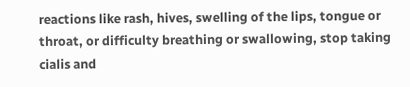reactions like rash, hives, swelling of the lips, tongue or throat, or difficulty breathing or swallowing, stop taking cialis and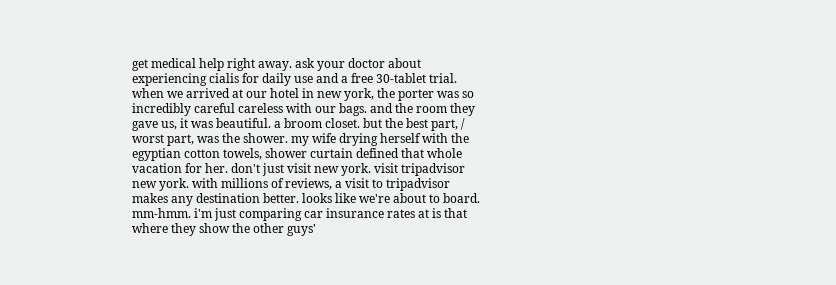get medical help right away. ask your doctor about experiencing cialis for daily use and a free 30-tablet trial. when we arrived at our hotel in new york, the porter was so incredibly careful careless with our bags. and the room they gave us, it was beautiful. a broom closet. but the best part, / worst part, was the shower. my wife drying herself with the egyptian cotton towels, shower curtain defined that whole vacation for her. don't just visit new york. visit tripadvisor new york. with millions of reviews, a visit to tripadvisor makes any destination better. looks like we're about to board. mm-hmm. i'm just comparing car insurance rates at is that where they show the other guys'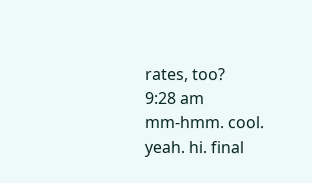rates, too?
9:28 am
mm-hmm. cool. yeah. hi. final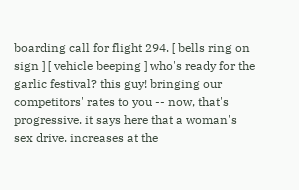boarding call for flight 294. [ bells ring on sign ] [ vehicle beeping ] who's ready for the garlic festival? this guy! bringing our competitors' rates to you -- now, that's progressive. it says here that a woman's sex drive. increases at the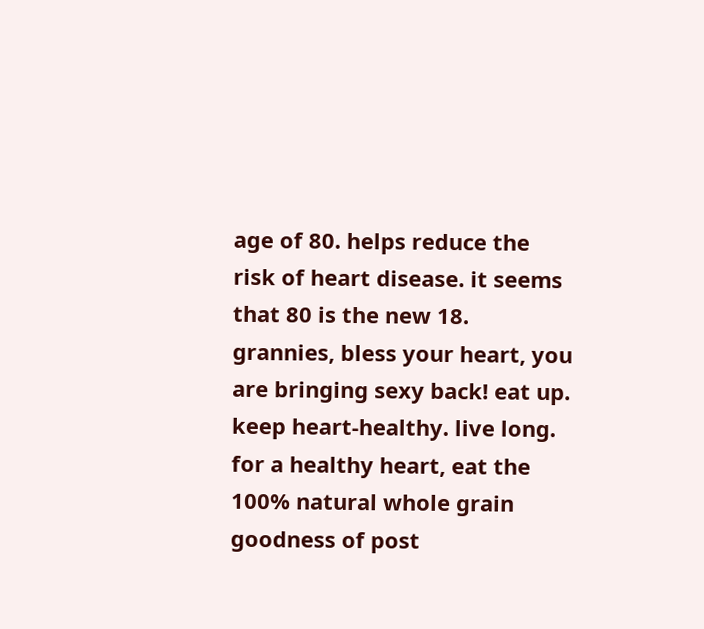age of 80. helps reduce the risk of heart disease. it seems that 80 is the new 18. grannies, bless your heart, you are bringing sexy back! eat up. keep heart-healthy. live long. for a healthy heart, eat the 100% natural whole grain goodness of post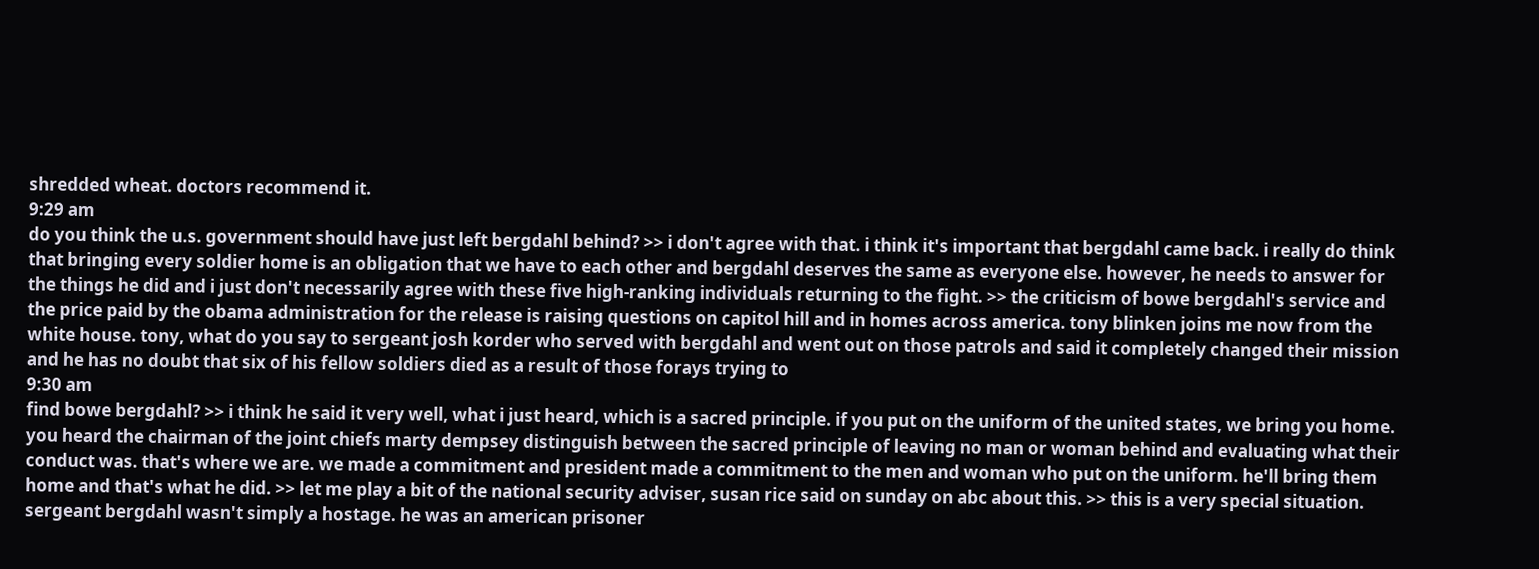shredded wheat. doctors recommend it.
9:29 am
do you think the u.s. government should have just left bergdahl behind? >> i don't agree with that. i think it's important that bergdahl came back. i really do think that bringing every soldier home is an obligation that we have to each other and bergdahl deserves the same as everyone else. however, he needs to answer for the things he did and i just don't necessarily agree with these five high-ranking individuals returning to the fight. >> the criticism of bowe bergdahl's service and the price paid by the obama administration for the release is raising questions on capitol hill and in homes across america. tony blinken joins me now from the white house. tony, what do you say to sergeant josh korder who served with bergdahl and went out on those patrols and said it completely changed their mission and he has no doubt that six of his fellow soldiers died as a result of those forays trying to
9:30 am
find bowe bergdahl? >> i think he said it very well, what i just heard, which is a sacred principle. if you put on the uniform of the united states, we bring you home. you heard the chairman of the joint chiefs marty dempsey distinguish between the sacred principle of leaving no man or woman behind and evaluating what their conduct was. that's where we are. we made a commitment and president made a commitment to the men and woman who put on the uniform. he'll bring them home and that's what he did. >> let me play a bit of the national security adviser, susan rice said on sunday on abc about this. >> this is a very special situation. sergeant bergdahl wasn't simply a hostage. he was an american prisoner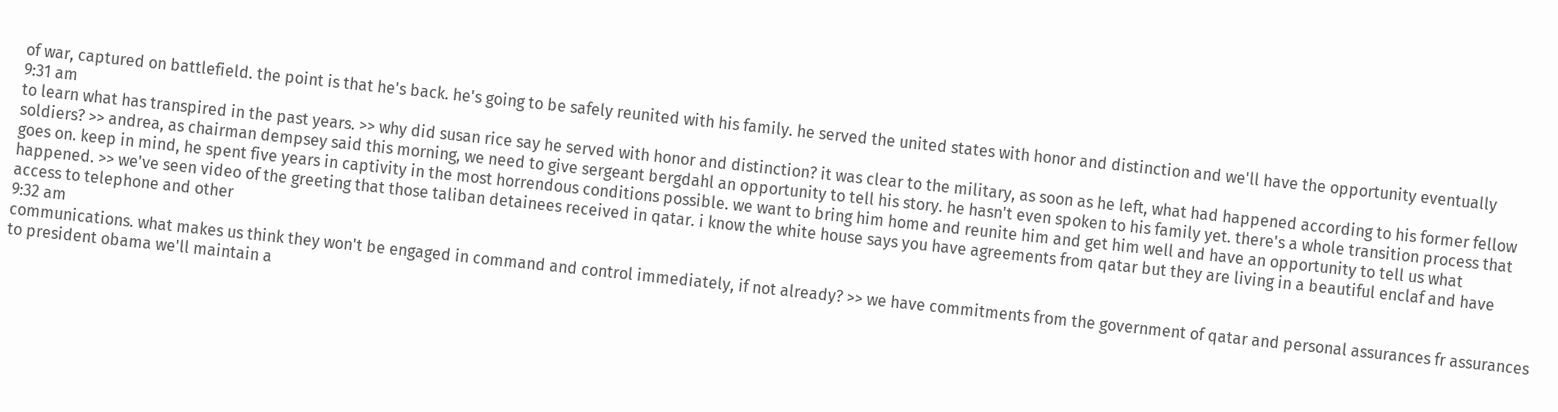of war, captured on battlefield. the point is that he's back. he's going to be safely reunited with his family. he served the united states with honor and distinction and we'll have the opportunity eventually
9:31 am
to learn what has transpired in the past years. >> why did susan rice say he served with honor and distinction? it was clear to the military, as soon as he left, what had happened according to his former fellow soldiers? >> andrea, as chairman dempsey said this morning, we need to give sergeant bergdahl an opportunity to tell his story. he hasn't even spoken to his family yet. there's a whole transition process that goes on. keep in mind, he spent five years in captivity in the most horrendous conditions possible. we want to bring him home and reunite him and get him well and have an opportunity to tell us what happened. >> we've seen video of the greeting that those taliban detainees received in qatar. i know the white house says you have agreements from qatar but they are living in a beautiful enclaf and have access to telephone and other
9:32 am
communications. what makes us think they won't be engaged in command and control immediately, if not already? >> we have commitments from the government of qatar and personal assurances fr assurances to president obama we'll maintain a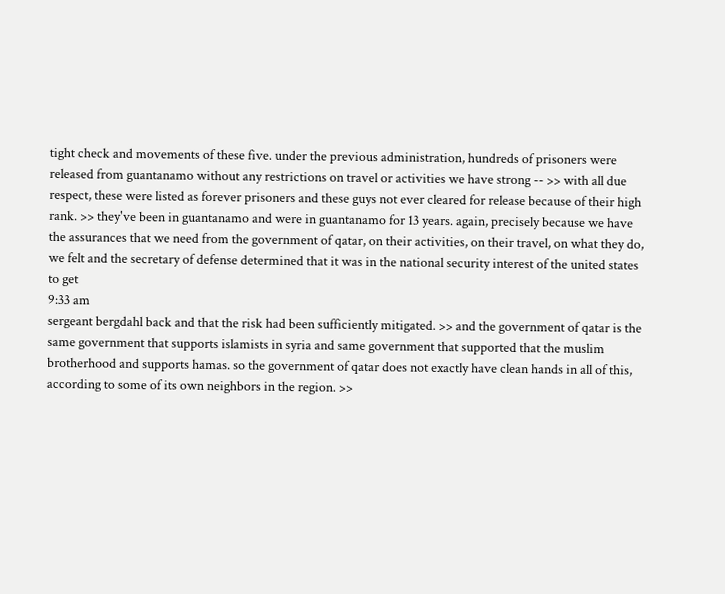tight check and movements of these five. under the previous administration, hundreds of prisoners were released from guantanamo without any restrictions on travel or activities we have strong -- >> with all due respect, these were listed as forever prisoners and these guys not ever cleared for release because of their high rank. >> they've been in guantanamo and were in guantanamo for 13 years. again, precisely because we have the assurances that we need from the government of qatar, on their activities, on their travel, on what they do, we felt and the secretary of defense determined that it was in the national security interest of the united states to get
9:33 am
sergeant bergdahl back and that the risk had been sufficiently mitigated. >> and the government of qatar is the same government that supports islamists in syria and same government that supported that the muslim brotherhood and supports hamas. so the government of qatar does not exactly have clean hands in all of this, according to some of its own neighbors in the region. >>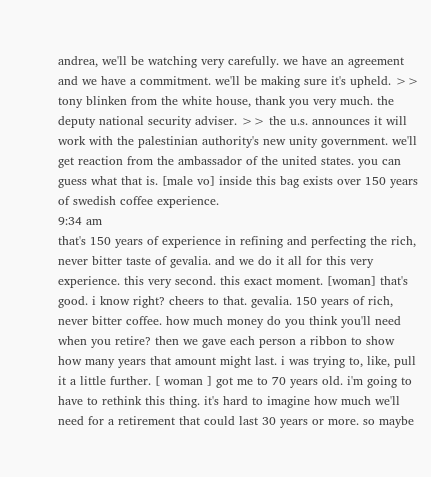andrea, we'll be watching very carefully. we have an agreement and we have a commitment. we'll be making sure it's upheld. >> tony blinken from the white house, thank you very much. the deputy national security adviser. >> the u.s. announces it will work with the palestinian authority's new unity government. we'll get reaction from the ambassador of the united states. you can guess what that is. [male vo] inside this bag exists over 150 years of swedish coffee experience.
9:34 am
that's 150 years of experience in refining and perfecting the rich, never bitter taste of gevalia. and we do it all for this very experience. this very second. this exact moment. [woman] that's good. i know right? cheers to that. gevalia. 150 years of rich, never bitter coffee. how much money do you think you'll need when you retire? then we gave each person a ribbon to show how many years that amount might last. i was trying to, like, pull it a little further. [ woman ] got me to 70 years old. i'm going to have to rethink this thing. it's hard to imagine how much we'll need for a retirement that could last 30 years or more. so maybe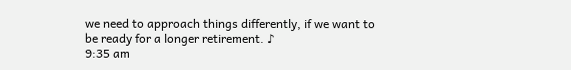we need to approach things differently, if we want to be ready for a longer retirement. ♪
9:35 am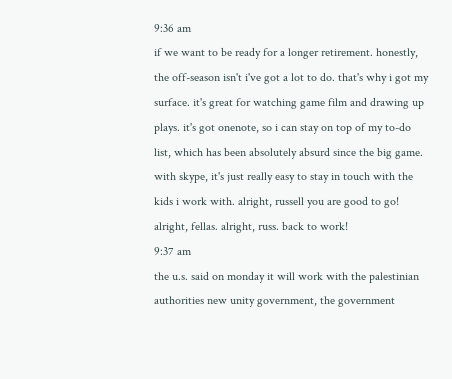9:36 am
if we want to be ready for a longer retirement. honestly, the off-season isn't i've got a lot to do. that's why i got my surface. it's great for watching game film and drawing up plays. it's got onenote, so i can stay on top of my to-do list, which has been absolutely absurd since the big game. with skype, it's just really easy to stay in touch with the kids i work with. alright, russell you are good to go! alright, fellas. alright, russ. back to work!
9:37 am
the u.s. said on monday it will work with the palestinian authorities new unity government, the government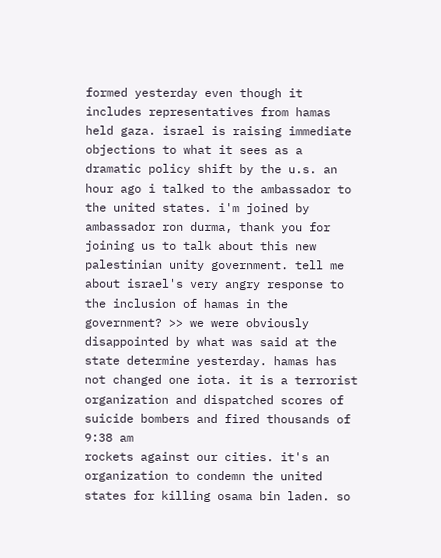formed yesterday even though it includes representatives from hamas held gaza. israel is raising immediate objections to what it sees as a dramatic policy shift by the u.s. an hour ago i talked to the ambassador to the united states. i'm joined by ambassador ron durma, thank you for joining us to talk about this new palestinian unity government. tell me about israel's very angry response to the inclusion of hamas in the government? >> we were obviously disappointed by what was said at the state determine yesterday. hamas has not changed one iota. it is a terrorist organization and dispatched scores of suicide bombers and fired thousands of
9:38 am
rockets against our cities. it's an organization to condemn the united states for killing osama bin laden. so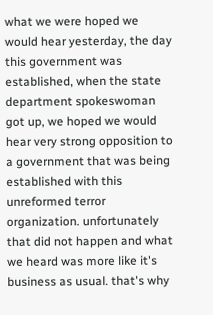what we were hoped we would hear yesterday, the day this government was established, when the state department spokeswoman got up, we hoped we would hear very strong opposition to a government that was being established with this unreformed terror organization. unfortunately that did not happen and what we heard was more like it's business as usual. that's why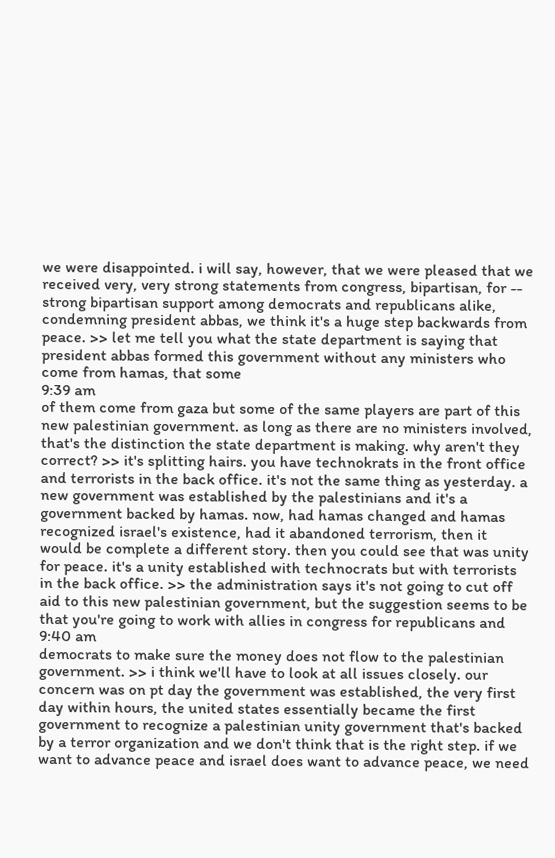we were disappointed. i will say, however, that we were pleased that we received very, very strong statements from congress, bipartisan, for -- strong bipartisan support among democrats and republicans alike, condemning president abbas, we think it's a huge step backwards from peace. >> let me tell you what the state department is saying that president abbas formed this government without any ministers who come from hamas, that some
9:39 am
of them come from gaza but some of the same players are part of this new palestinian government. as long as there are no ministers involved, that's the distinction the state department is making. why aren't they correct? >> it's splitting hairs. you have technokrats in the front office and terrorists in the back office. it's not the same thing as yesterday. a new government was established by the palestinians and it's a government backed by hamas. now, had hamas changed and hamas recognized israel's existence, had it abandoned terrorism, then it would be complete a different story. then you could see that was unity for peace. it's a unity established with technocrats but with terrorists in the back office. >> the administration says it's not going to cut off aid to this new palestinian government, but the suggestion seems to be that you're going to work with allies in congress for republicans and
9:40 am
democrats to make sure the money does not flow to the palestinian government. >> i think we'll have to look at all issues closely. our concern was on pt day the government was established, the very first day within hours, the united states essentially became the first government to recognize a palestinian unity government that's backed by a terror organization and we don't think that is the right step. if we want to advance peace and israel does want to advance peace, we need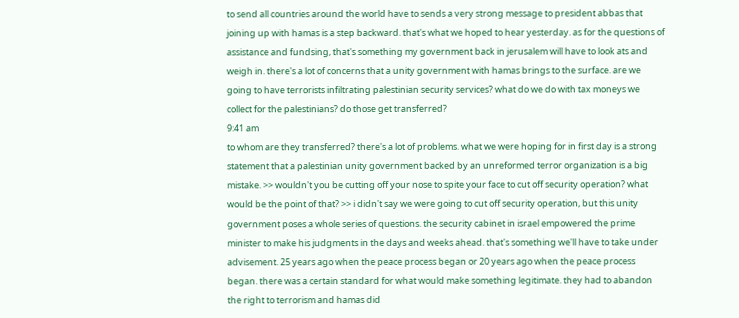to send all countries around the world have to sends a very strong message to president abbas that joining up with hamas is a step backward. that's what we hoped to hear yesterday. as for the questions of assistance and fundsing, that's something my government back in jerusalem will have to look ats and weigh in. there's a lot of concerns that a unity government with hamas brings to the surface. are we going to have terrorists infiltrating palestinian security services? what do we do with tax moneys we collect for the palestinians? do those get transferred?
9:41 am
to whom are they transferred? there's a lot of problems. what we were hoping for in first day is a strong statement that a palestinian unity government backed by an unreformed terror organization is a big mistake. >> wouldn't you be cutting off your nose to spite your face to cut off security operation? what would be the point of that? >> i didn't say we were going to cut off security operation, but this unity government poses a whole series of questions. the security cabinet in israel empowered the prime minister to make his judgments in the days and weeks ahead. that's something we'll have to take under advisement. 25 years ago when the peace process began or 20 years ago when the peace process began. there was a certain standard for what would make something legitimate. they had to abandon the right to terrorism and hamas did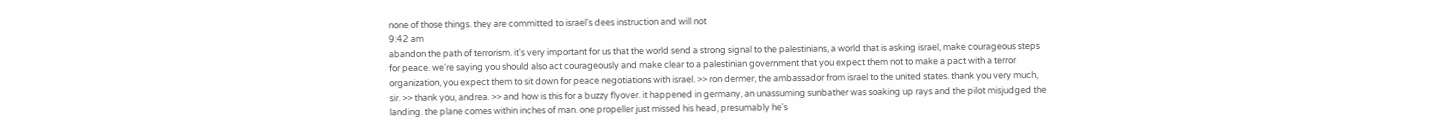none of those things. they are committed to israel's dees instruction and will not
9:42 am
abandon the path of terrorism. it's very important for us that the world send a strong signal to the palestinians, a world that is asking israel, make courageous steps for peace. we're saying you should also act courageously and make clear to a palestinian government that you expect them not to make a pact with a terror organization, you expect them to sit down for peace negotiations with israel. >> ron dermer, the ambassador from israel to the united states. thank you very much, sir. >> thank you, andrea. >> and how is this for a buzzy flyover. it happened in germany, an unassuming sunbather was soaking up rays and the pilot misjudged the landing. the plane comes within inches of man. one propeller just missed his head, presumably he's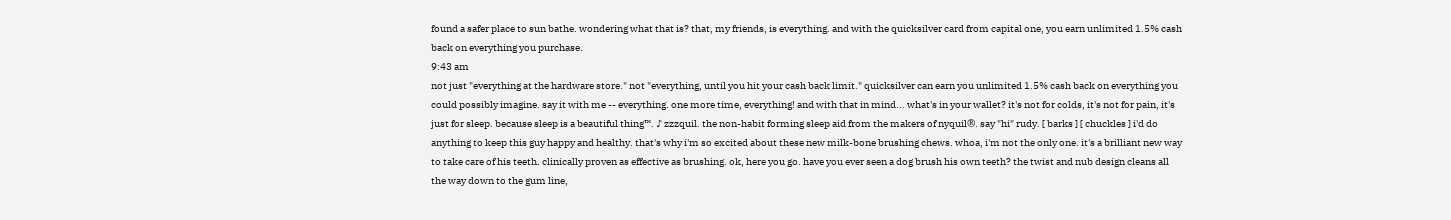found a safer place to sun bathe. wondering what that is? that, my friends, is everything. and with the quicksilver card from capital one, you earn unlimited 1.5% cash back on everything you purchase.
9:43 am
not just "everything at the hardware store." not "everything, until you hit your cash back limit." quicksilver can earn you unlimited 1.5% cash back on everything you could possibly imagine. say it with me -- everything. one more time, everything! and with that in mind... what's in your wallet? it's not for colds, it's not for pain, it's just for sleep. because sleep is a beautiful thing™. ♪ zzzquil. the non-habit forming sleep aid from the makers of nyquil®. say "hi" rudy. [ barks ] [ chuckles ] i'd do anything to keep this guy happy and healthy. that's why i'm so excited about these new milk-bone brushing chews. whoa, i'm not the only one. it's a brilliant new way to take care of his teeth. clinically proven as effective as brushing. ok, here you go. have you ever seen a dog brush his own teeth? the twist and nub design cleans all the way down to the gum line,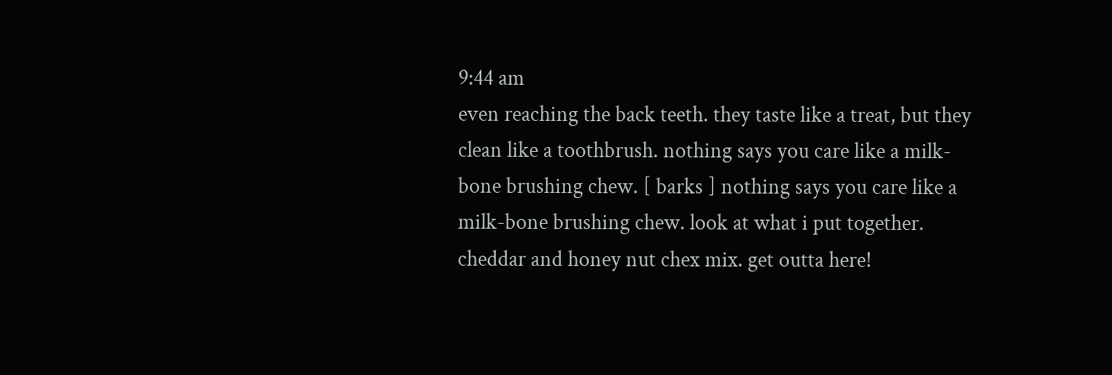9:44 am
even reaching the back teeth. they taste like a treat, but they clean like a toothbrush. nothing says you care like a milk-bone brushing chew. [ barks ] nothing says you care like a milk-bone brushing chew. look at what i put together. cheddar and honey nut chex mix. get outta here!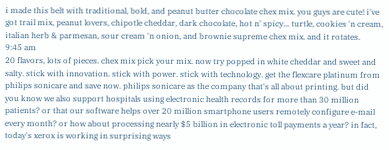i made this belt with traditional, bold, and peanut butter chocolate chex mix. you guys are cute! i've got trail mix, peanut lovers, chipotle cheddar, dark chocolate, hot n' spicy... turtle, cookies 'n cream, italian herb & parmesan, sour cream 'n onion, and brownie supreme chex mix. and it rotates.
9:45 am
20 flavors, lots of pieces. chex mix pick your mix. now try popped in white cheddar and sweet and salty. stick with innovation. stick with power. stick with technology. get the flexcare platinum from philips sonicare and save now. philips sonicare as the company that's all about printing. but did you know we also support hospitals using electronic health records for more than 30 million patients? or that our software helps over 20 million smartphone users remotely configure e-mail every month? or how about processing nearly $5 billion in electronic toll payments a year? in fact, today's xerox is working in surprising ways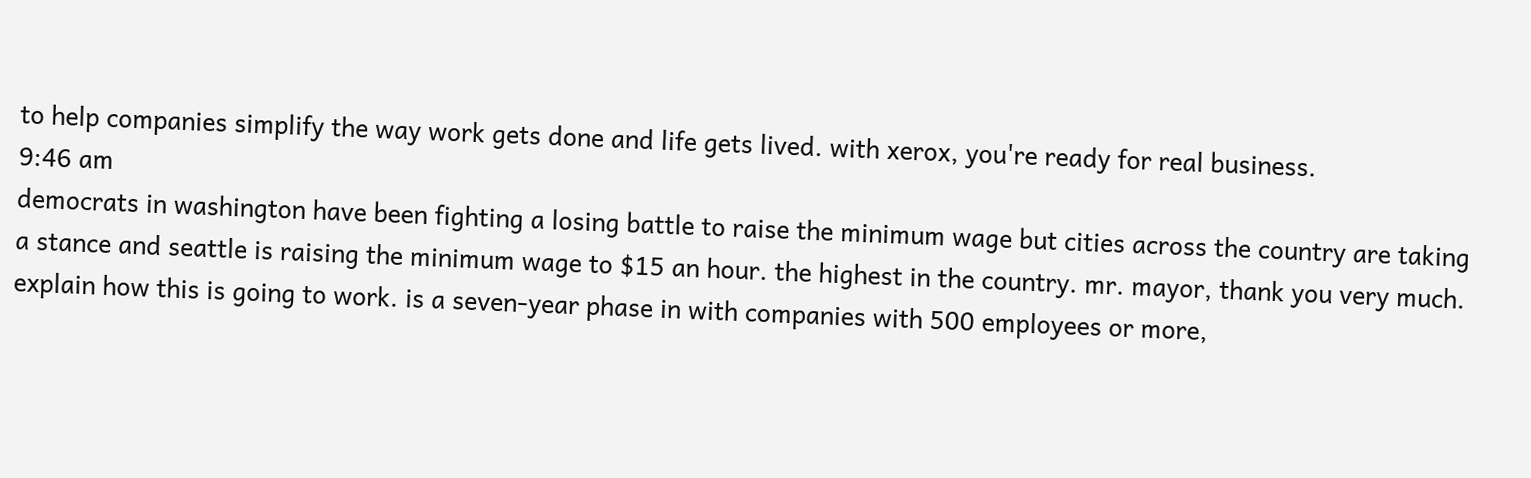to help companies simplify the way work gets done and life gets lived. with xerox, you're ready for real business.
9:46 am
democrats in washington have been fighting a losing battle to raise the minimum wage but cities across the country are taking a stance and seattle is raising the minimum wage to $15 an hour. the highest in the country. mr. mayor, thank you very much. explain how this is going to work. is a seven-year phase in with companies with 500 employees or more,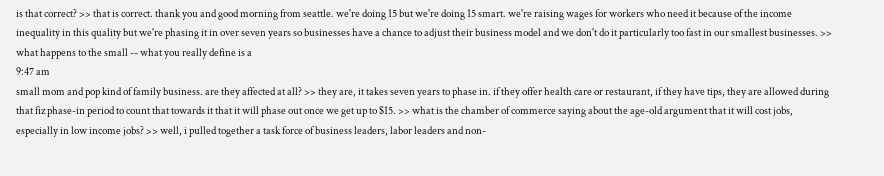is that correct? >> that is correct. thank you and good morning from seattle. we're doing 15 but we're doing 15 smart. we're raising wages for workers who need it because of the income inequality in this quality but we're phasing it in over seven years so businesses have a chance to adjust their business model and we don't do it particularly too fast in our smallest businesses. >> what happens to the small -- what you really define is a
9:47 am
small mom and pop kind of family business. are they affected at all? >> they are, it takes seven years to phase in. if they offer health care or restaurant, if they have tips, they are allowed during that fiz phase-in period to count that towards it that it will phase out once we get up to $15. >> what is the chamber of commerce saying about the age-old argument that it will cost jobs, especially in low income jobs? >> well, i pulled together a task force of business leaders, labor leaders and non-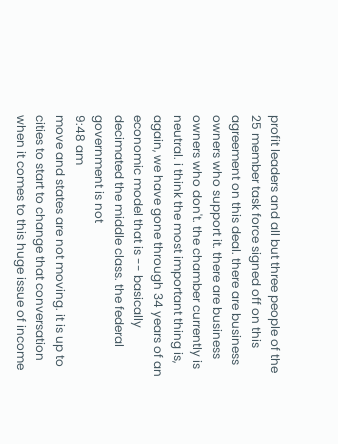profit leaders and all but three people of the 25 member task force signed off on this agreement on this deal. there are business owners who support it. there are business owners who don't. the chamber currently is neutral. i think the most important thing is, again, we have gone through 34 years of an economic model that is -- basically decimated the middle class. the federal government is not
9:48 am
move and states are not moving. it is up to cities to start to change that conversation when it comes to this huge issue of income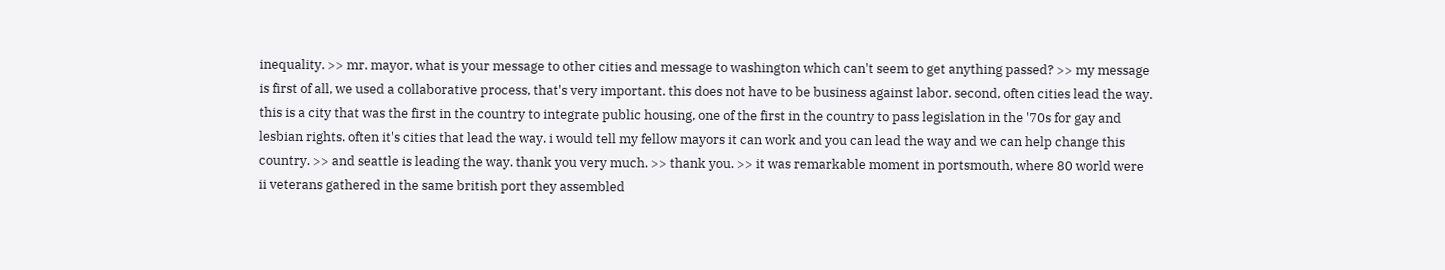inequality. >> mr. mayor, what is your message to other cities and message to washington which can't seem to get anything passed? >> my message is first of all, we used a collaborative process, that's very important. this does not have to be business against labor. second, often cities lead the way. this is a city that was the first in the country to integrate public housing, one of the first in the country to pass legislation in the '70s for gay and lesbian rights. often it's cities that lead the way. i would tell my fellow mayors it can work and you can lead the way and we can help change this country. >> and seattle is leading the way. thank you very much. >> thank you. >> it was remarkable moment in portsmouth, where 80 world were ii veterans gathered in the same british port they assembled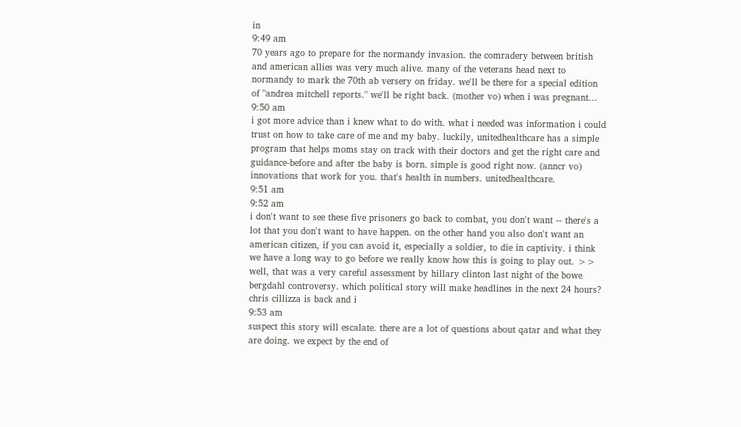in
9:49 am
70 years ago to prepare for the normandy invasion. the comradery between british and american allies was very much alive. many of the veterans head next to normandy to mark the 70th ab versery on friday. we'll be there for a special edition of "andrea mitchell reports." we'll be right back. (mother vo) when i was pregnant...
9:50 am
i got more advice than i knew what to do with. what i needed was information i could trust on how to take care of me and my baby. luckily, unitedhealthcare has a simple program that helps moms stay on track with their doctors and get the right care and guidance-before and after the baby is born. simple is good right now. (anncr vo) innovations that work for you. that's health in numbers. unitedhealthcare.
9:51 am
9:52 am
i don't want to see these five prisoners go back to combat, you don't want -- there's a lot that you don't want to have happen. on the other hand you also don't want an american citizen, if you can avoid it, especially a soldier, to die in captivity. i think we have a long way to go before we really know how this is going to play out. >> well, that was a very careful assessment by hillary clinton last night of the bowe bergdahl controversy. which political story will make headlines in the next 24 hours? chris cillizza is back and i
9:53 am
suspect this story will escalate. there are a lot of questions about qatar and what they are doing. we expect by the end of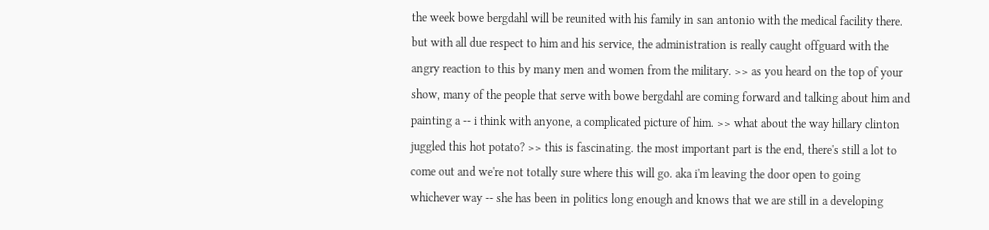the week bowe bergdahl will be reunited with his family in san antonio with the medical facility there. but with all due respect to him and his service, the administration is really caught offguard with the angry reaction to this by many men and women from the military. >> as you heard on the top of your show, many of the people that serve with bowe bergdahl are coming forward and talking about him and painting a -- i think with anyone, a complicated picture of him. >> what about the way hillary clinton juggled this hot potato? >> this is fascinating. the most important part is the end, there's still a lot to come out and we're not totally sure where this will go. aka i'm leaving the door open to going whichever way -- she has been in politics long enough and knows that we are still in a developing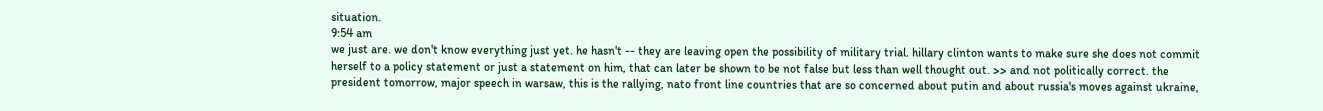situation.
9:54 am
we just are. we don't know everything just yet. he hasn't -- they are leaving open the possibility of military trial. hillary clinton wants to make sure she does not commit herself to a policy statement or just a statement on him, that can later be shown to be not false but less than well thought out. >> and not politically correct. the president tomorrow, major speech in warsaw, this is the rallying, nato front line countries that are so concerned about putin and about russia's moves against ukraine,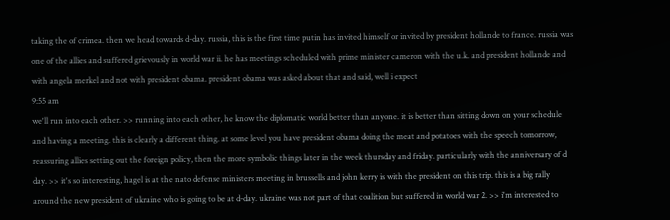taking the of crimea. then we head towards d-day. russia, this is the first time putin has invited himself or invited by president hollande to france. russia was one of the allies and suffered grievously in world war ii. he has meetings scheduled with prime minister cameron with the u.k. and president hollande and with angela merkel and not with president obama. president obama was asked about that and said, well i expect
9:55 am
we'll run into each other. >> running into each other, he know the diplomatic world better than anyone. it is better than sitting down on your schedule and having a meeting. this is clearly a different thing. at some level you have president obama doing the meat and potatoes with the speech tomorrow, reassuring allies setting out the foreign policy, then the more symbolic things later in the week thursday and friday. particularly with the anniversary of d day. >> it's so interesting, hagel is at the nato defense ministers meeting in brussells and john kerry is with the president on this trip. this is a big rally around the new president of ukraine who is going to be at d-day. ukraine was not part of that coalition but suffered in world war 2. >> i'm interested to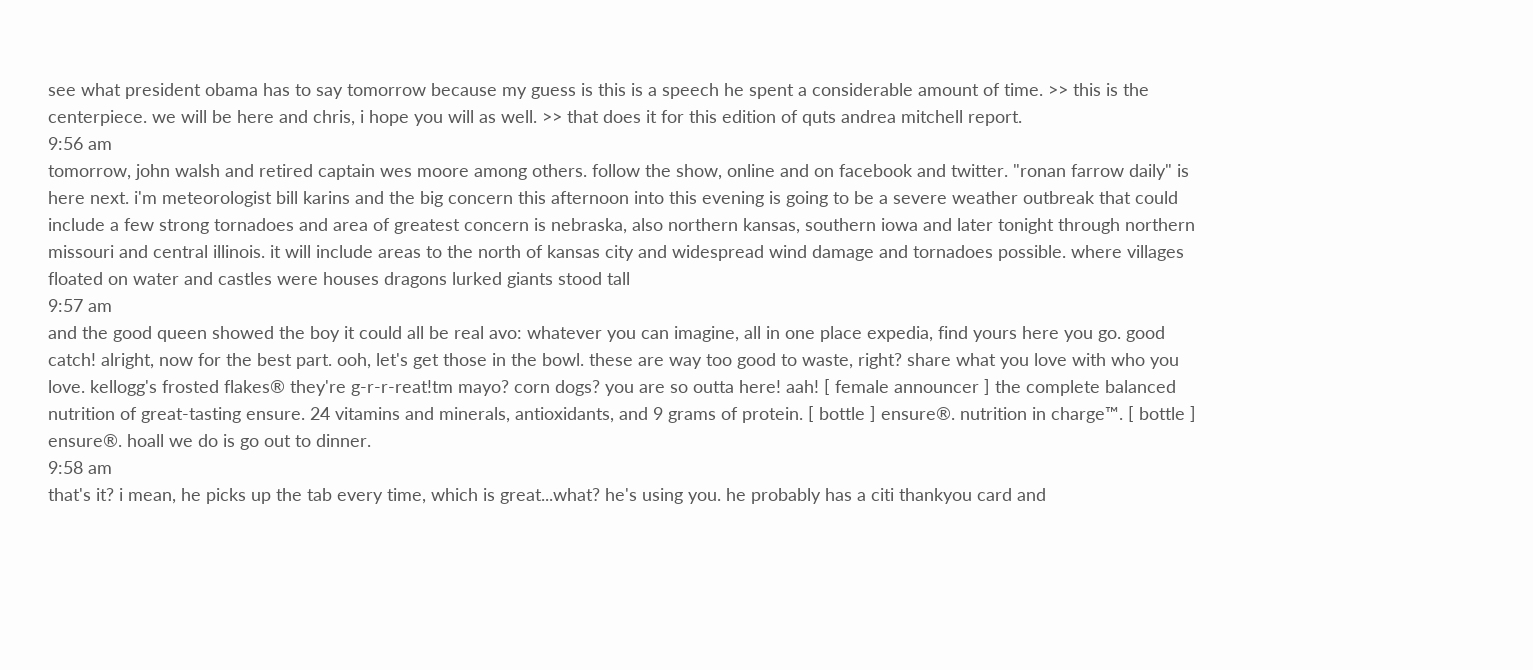see what president obama has to say tomorrow because my guess is this is a speech he spent a considerable amount of time. >> this is the centerpiece. we will be here and chris, i hope you will as well. >> that does it for this edition of quts andrea mitchell report.
9:56 am
tomorrow, john walsh and retired captain wes moore among others. follow the show, online and on facebook and twitter. "ronan farrow daily" is here next. i'm meteorologist bill karins and the big concern this afternoon into this evening is going to be a severe weather outbreak that could include a few strong tornadoes and area of greatest concern is nebraska, also northern kansas, southern iowa and later tonight through northern missouri and central illinois. it will include areas to the north of kansas city and widespread wind damage and tornadoes possible. where villages floated on water and castles were houses dragons lurked giants stood tall
9:57 am
and the good queen showed the boy it could all be real avo: whatever you can imagine, all in one place expedia, find yours here you go. good catch! alright, now for the best part. ooh, let's get those in the bowl. these are way too good to waste, right? share what you love with who you love. kellogg's frosted flakes® they're g-r-r-reat!tm mayo? corn dogs? you are so outta here! aah! [ female announcer ] the complete balanced nutrition of great-tasting ensure. 24 vitamins and minerals, antioxidants, and 9 grams of protein. [ bottle ] ensure®. nutrition in charge™. [ bottle ] ensure®. hoall we do is go out to dinner.
9:58 am
that's it? i mean, he picks up the tab every time, which is great...what? he's using you. he probably has a citi thankyou card and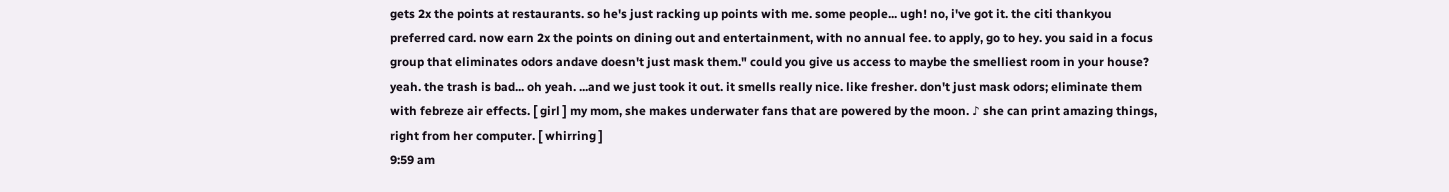gets 2x the points at restaurants. so he's just racking up points with me. some people... ugh! no, i've got it. the citi thankyou preferred card. now earn 2x the points on dining out and entertainment, with no annual fee. to apply, go to hey. you said in a focus group that eliminates odors andave doesn't just mask them." could you give us access to maybe the smelliest room in your house? yeah. the trash is bad... oh yeah. ...and we just took it out. it smells really nice. like fresher. don't just mask odors; eliminate them with febreze air effects. [ girl ] my mom, she makes underwater fans that are powered by the moon. ♪ she can print amazing things, right from her computer. [ whirring ]
9:59 am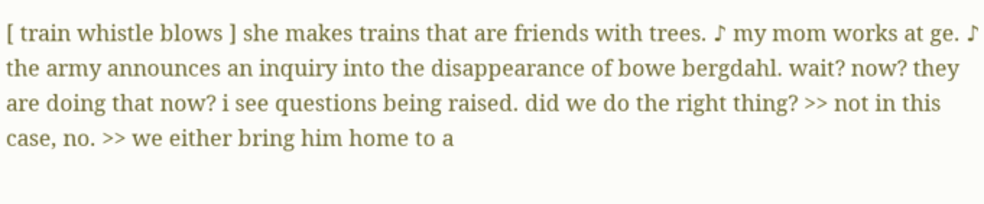[ train whistle blows ] she makes trains that are friends with trees. ♪ my mom works at ge. ♪ the army announces an inquiry into the disappearance of bowe bergdahl. wait? now? they are doing that now? i see questions being raised. did we do the right thing? >> not in this case, no. >> we either bring him home to a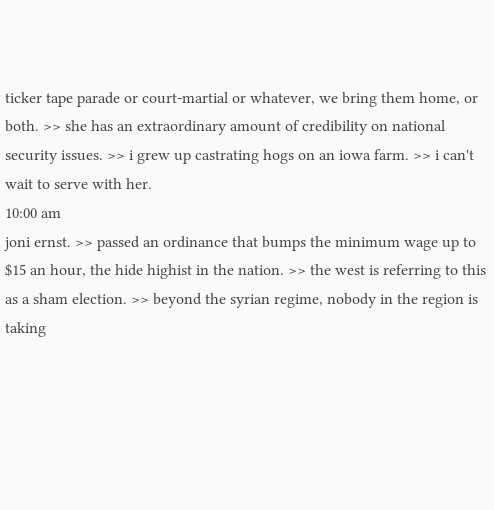ticker tape parade or court-martial or whatever, we bring them home, or both. >> she has an extraordinary amount of credibility on national security issues. >> i grew up castrating hogs on an iowa farm. >> i can't wait to serve with her.
10:00 am
joni ernst. >> passed an ordinance that bumps the minimum wage up to $15 an hour, the hide highist in the nation. >> the west is referring to this as a sham election. >> beyond the syrian regime, nobody in the region is taking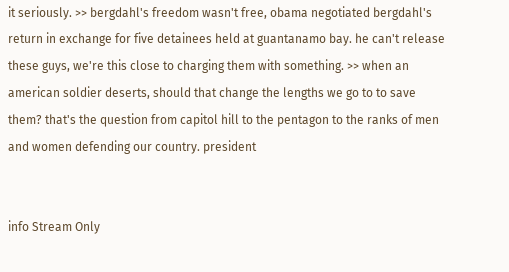it seriously. >> bergdahl's freedom wasn't free, obama negotiated bergdahl's return in exchange for five detainees held at guantanamo bay. he can't release these guys, we're this close to charging them with something. >> when an american soldier deserts, should that change the lengths we go to to save them? that's the question from capitol hill to the pentagon to the ranks of men and women defending our country. president


info Stream Only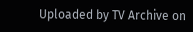Uploaded by TV Archive on